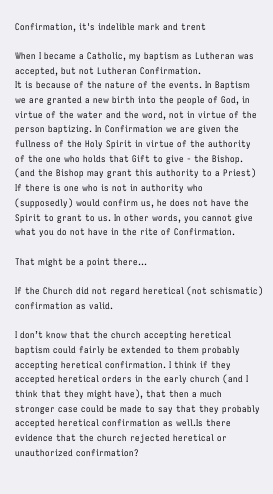Confirmation, it's indelible mark and trent

When I became a Catholic, my baptism as Lutheran was accepted, but not Lutheran Confirmation.
It is because of the nature of the events. In Baptism we are granted a new birth into the people of God, in virtue of the water and the word, not in virtue of the person baptizing. In Confirmation we are given the fullness of the Holy Spirit in virtue of the authority of the one who holds that Gift to give - the Bishop. (and the Bishop may grant this authority to a Priest) If there is one who is not in authority who (supposedly) would confirm us, he does not have the Spirit to grant to us. In other words, you cannot give what you do not have in the rite of Confirmation.

That might be a point there…

If the Church did not regard heretical (not schismatic) confirmation as valid.

I don’t know that the church accepting heretical baptism could fairly be extended to them probably accepting heretical confirmation. I think if they accepted heretical orders in the early church (and I think that they might have), that then a much stronger case could be made to say that they probably accepted heretical confirmation as well.Is there evidence that the church rejected heretical or unauthorized confirmation?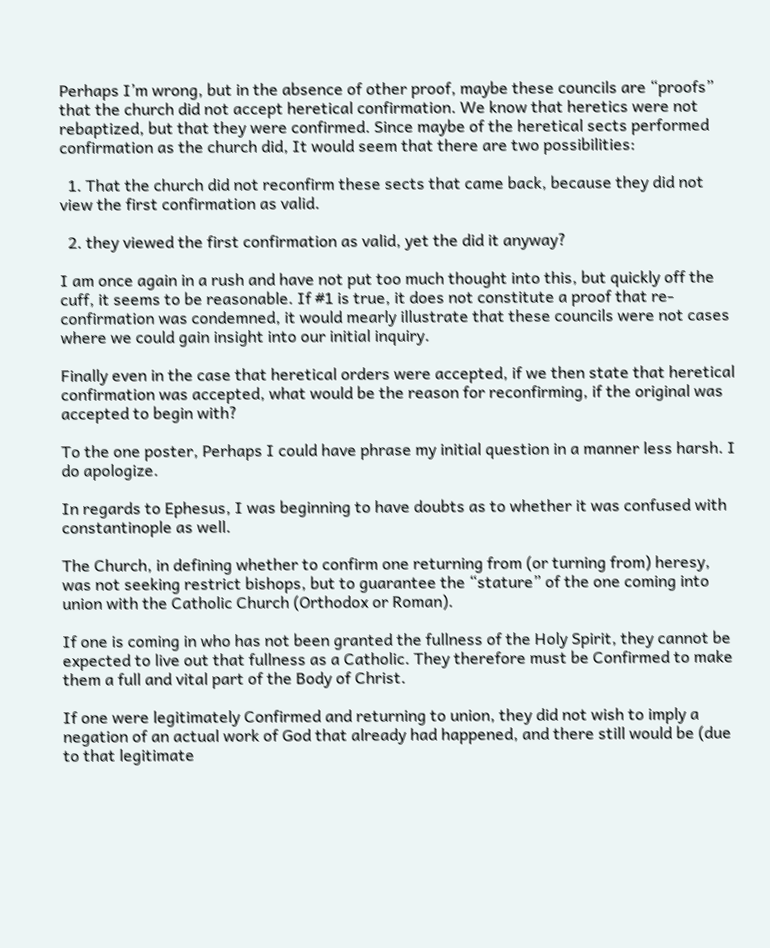Perhaps I’m wrong, but in the absence of other proof, maybe these councils are “proofs” that the church did not accept heretical confirmation. We know that heretics were not rebaptized, but that they were confirmed. Since maybe of the heretical sects performed confirmation as the church did, It would seem that there are two possibilities:

  1. That the church did not reconfirm these sects that came back, because they did not view the first confirmation as valid.

  2. they viewed the first confirmation as valid, yet the did it anyway?

I am once again in a rush and have not put too much thought into this, but quickly off the cuff, it seems to be reasonable. If #1 is true, it does not constitute a proof that re-confirmation was condemned, it would mearly illustrate that these councils were not cases where we could gain insight into our initial inquiry.

Finally even in the case that heretical orders were accepted, if we then state that heretical confirmation was accepted, what would be the reason for reconfirming, if the original was accepted to begin with?

To the one poster, Perhaps I could have phrase my initial question in a manner less harsh. I do apologize.

In regards to Ephesus, I was beginning to have doubts as to whether it was confused with constantinople as well.

The Church, in defining whether to confirm one returning from (or turning from) heresy, was not seeking restrict bishops, but to guarantee the “stature” of the one coming into union with the Catholic Church (Orthodox or Roman).

If one is coming in who has not been granted the fullness of the Holy Spirit, they cannot be expected to live out that fullness as a Catholic. They therefore must be Confirmed to make them a full and vital part of the Body of Christ.

If one were legitimately Confirmed and returning to union, they did not wish to imply a negation of an actual work of God that already had happened, and there still would be (due to that legitimate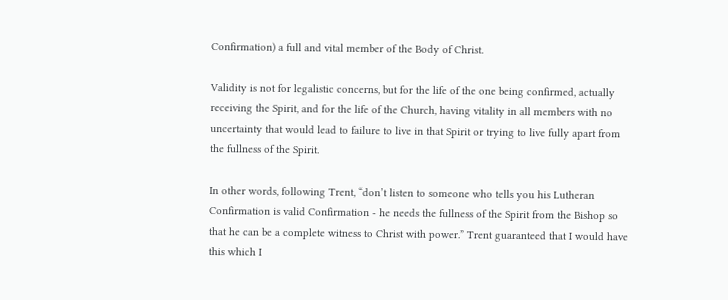Confirmation) a full and vital member of the Body of Christ.

Validity is not for legalistic concerns, but for the life of the one being confirmed, actually receiving the Spirit, and for the life of the Church, having vitality in all members with no uncertainty that would lead to failure to live in that Spirit or trying to live fully apart from the fullness of the Spirit.

In other words, following Trent, “don’t listen to someone who tells you his Lutheran Confirmation is valid Confirmation - he needs the fullness of the Spirit from the Bishop so that he can be a complete witness to Christ with power.” Trent guaranteed that I would have this which I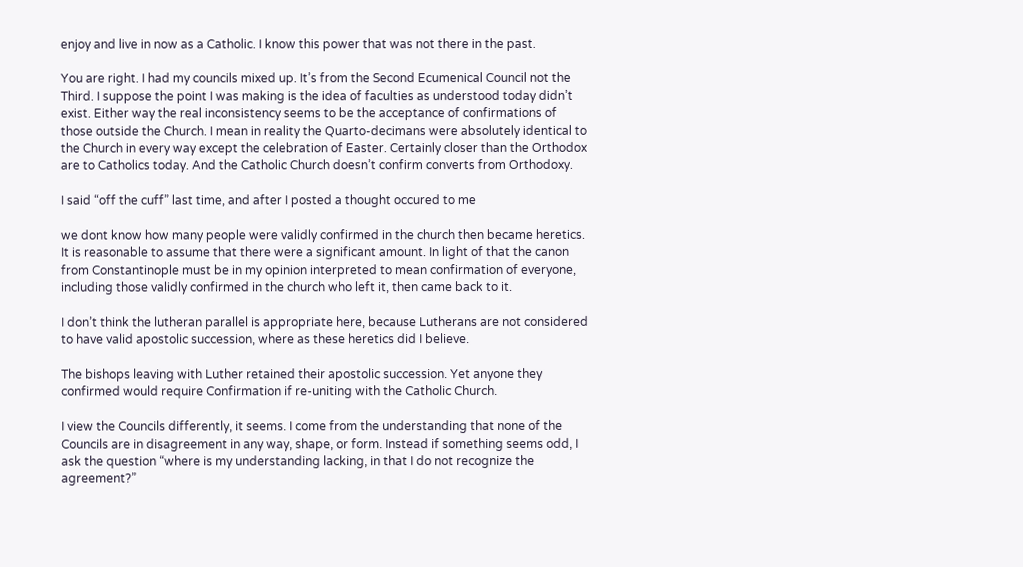enjoy and live in now as a Catholic. I know this power that was not there in the past.

You are right. I had my councils mixed up. It’s from the Second Ecumenical Council not the Third. I suppose the point I was making is the idea of faculties as understood today didn’t exist. Either way the real inconsistency seems to be the acceptance of confirmations of those outside the Church. I mean in reality the Quarto-decimans were absolutely identical to the Church in every way except the celebration of Easter. Certainly closer than the Orthodox are to Catholics today. And the Catholic Church doesn’t confirm converts from Orthodoxy.

I said “off the cuff” last time, and after I posted a thought occured to me

we dont know how many people were validly confirmed in the church then became heretics. It is reasonable to assume that there were a significant amount. In light of that the canon from Constantinople must be in my opinion interpreted to mean confirmation of everyone, including those validly confirmed in the church who left it, then came back to it.

I don’t think the lutheran parallel is appropriate here, because Lutherans are not considered to have valid apostolic succession, where as these heretics did I believe.

The bishops leaving with Luther retained their apostolic succession. Yet anyone they confirmed would require Confirmation if re-uniting with the Catholic Church.

I view the Councils differently, it seems. I come from the understanding that none of the Councils are in disagreement in any way, shape, or form. Instead if something seems odd, I ask the question “where is my understanding lacking, in that I do not recognize the agreement?”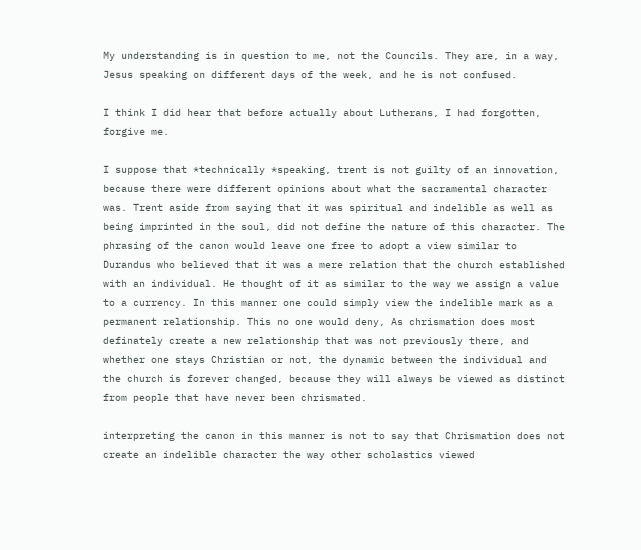My understanding is in question to me, not the Councils. They are, in a way, Jesus speaking on different days of the week, and he is not confused.

I think I did hear that before actually about Lutherans, I had forgotten, forgive me.

I suppose that *technically *speaking, trent is not guilty of an innovation, because there were different opinions about what the sacramental character was. Trent aside from saying that it was spiritual and indelible as well as being imprinted in the soul, did not define the nature of this character. The phrasing of the canon would leave one free to adopt a view similar to Durandus who believed that it was a mere relation that the church established with an individual. He thought of it as similar to the way we assign a value to a currency. In this manner one could simply view the indelible mark as a permanent relationship. This no one would deny, As chrismation does most definately create a new relationship that was not previously there, and whether one stays Christian or not, the dynamic between the individual and the church is forever changed, because they will always be viewed as distinct from people that have never been chrismated.

interpreting the canon in this manner is not to say that Chrismation does not create an indelible character the way other scholastics viewed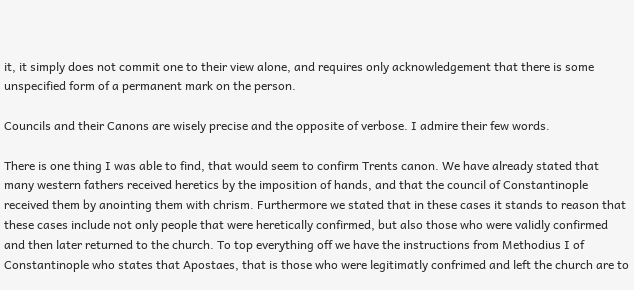it, it simply does not commit one to their view alone, and requires only acknowledgement that there is some unspecified form of a permanent mark on the person.

Councils and their Canons are wisely precise and the opposite of verbose. I admire their few words.

There is one thing I was able to find, that would seem to confirm Trents canon. We have already stated that many western fathers received heretics by the imposition of hands, and that the council of Constantinople received them by anointing them with chrism. Furthermore we stated that in these cases it stands to reason that these cases include not only people that were heretically confirmed, but also those who were validly confirmed and then later returned to the church. To top everything off we have the instructions from Methodius I of Constantinople who states that Apostaes, that is those who were legitimatly confrimed and left the church are to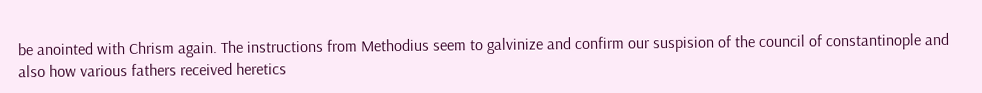be anointed with Chrism again. The instructions from Methodius seem to galvinize and confirm our suspision of the council of constantinople and also how various fathers received heretics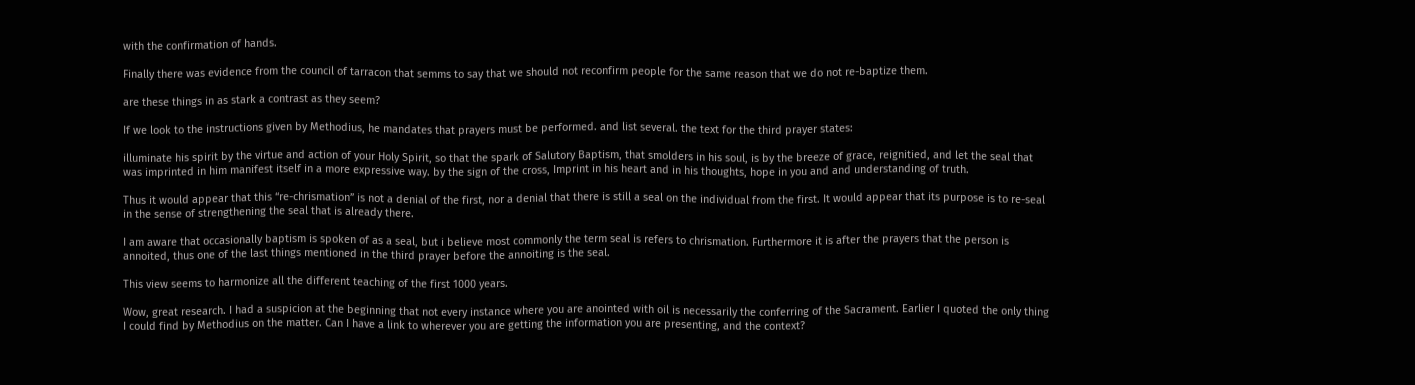with the confirmation of hands.

Finally there was evidence from the council of tarracon that semms to say that we should not reconfirm people for the same reason that we do not re-baptize them.

are these things in as stark a contrast as they seem?

If we look to the instructions given by Methodius, he mandates that prayers must be performed. and list several. the text for the third prayer states:

illuminate his spirit by the virtue and action of your Holy Spirit, so that the spark of Salutory Baptism, that smolders in his soul, is by the breeze of grace, reignitied, and let the seal that was imprinted in him manifest itself in a more expressive way. by the sign of the cross, Imprint in his heart and in his thoughts, hope in you and and understanding of truth.

Thus it would appear that this “re-chrismation” is not a denial of the first, nor a denial that there is still a seal on the individual from the first. It would appear that its purpose is to re-seal in the sense of strengthening the seal that is already there.

I am aware that occasionally baptism is spoken of as a seal, but i believe most commonly the term seal is refers to chrismation. Furthermore it is after the prayers that the person is annoited, thus one of the last things mentioned in the third prayer before the annoiting is the seal.

This view seems to harmonize all the different teaching of the first 1000 years.

Wow, great research. I had a suspicion at the beginning that not every instance where you are anointed with oil is necessarily the conferring of the Sacrament. Earlier I quoted the only thing I could find by Methodius on the matter. Can I have a link to wherever you are getting the information you are presenting, and the context?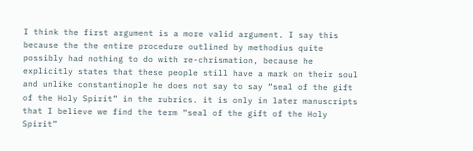I think the first argument is a more valid argument. I say this because the the entire procedure outlined by methodius quite possibly had nothing to do with re-chrismation, because he explicitly states that these people still have a mark on their soul and unlike constantinople he does not say to say “seal of the gift of the Holy Spirit” in the rubrics. it is only in later manuscripts that I believe we find the term “seal of the gift of the Holy Spirit”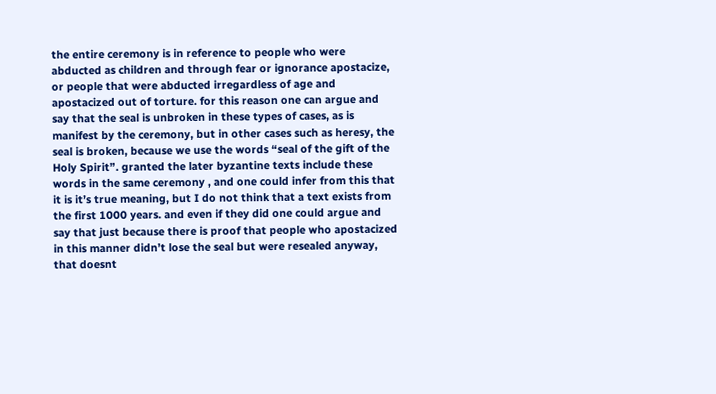the entire ceremony is in reference to people who were abducted as children and through fear or ignorance apostacize, or people that were abducted irregardless of age and apostacized out of torture. for this reason one can argue and say that the seal is unbroken in these types of cases, as is manifest by the ceremony, but in other cases such as heresy, the seal is broken, because we use the words “seal of the gift of the Holy Spirit”. granted the later byzantine texts include these words in the same ceremony , and one could infer from this that it is it’s true meaning, but I do not think that a text exists from the first 1000 years. and even if they did one could argue and say that just because there is proof that people who apostacized in this manner didn’t lose the seal but were resealed anyway, that doesnt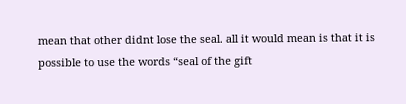mean that other didnt lose the seal. all it would mean is that it is possible to use the words “seal of the gift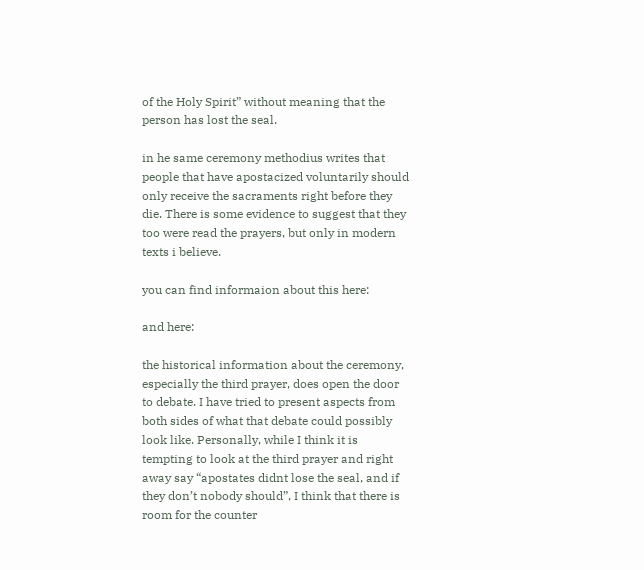of the Holy Spirit” without meaning that the person has lost the seal.

in he same ceremony methodius writes that people that have apostacized voluntarily should only receive the sacraments right before they die. There is some evidence to suggest that they too were read the prayers, but only in modern texts i believe.

you can find informaion about this here:

and here:

the historical information about the ceremony, especially the third prayer, does open the door to debate. I have tried to present aspects from both sides of what that debate could possibly look like. Personally, while I think it is tempting to look at the third prayer and right away say “apostates didnt lose the seal, and if they don’t nobody should”, I think that there is room for the counter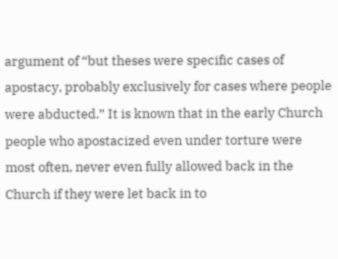argument of “but theses were specific cases of apostacy, probably exclusively for cases where people were abducted.” It is known that in the early Church people who apostacized even under torture were most often, never even fully allowed back in the Church if they were let back in to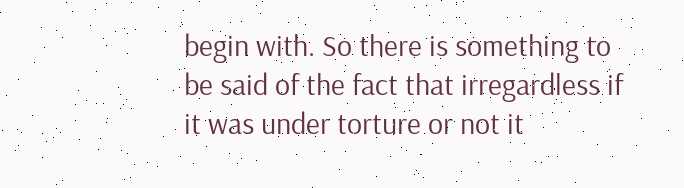begin with. So there is something to be said of the fact that irregardless if it was under torture or not it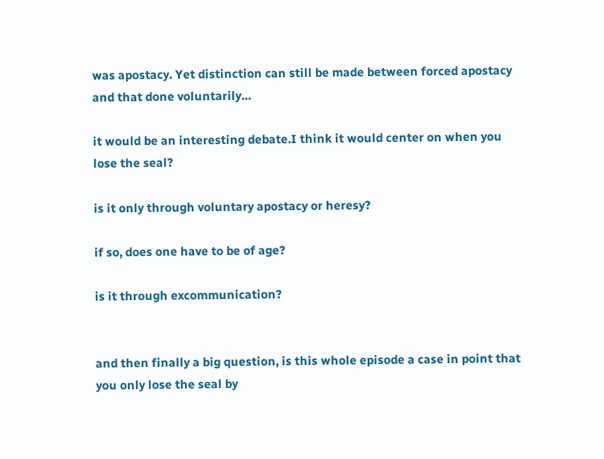was apostacy. Yet distinction can still be made between forced apostacy and that done voluntarily…

it would be an interesting debate.I think it would center on when you lose the seal?

is it only through voluntary apostacy or heresy?

if so, does one have to be of age?

is it through excommunication?


and then finally a big question, is this whole episode a case in point that you only lose the seal by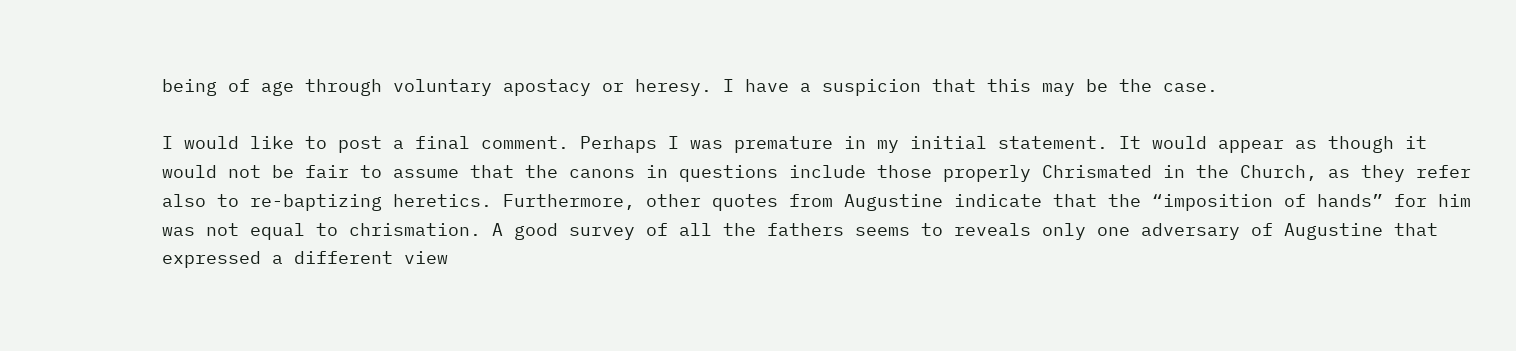being of age through voluntary apostacy or heresy. I have a suspicion that this may be the case.

I would like to post a final comment. Perhaps I was premature in my initial statement. It would appear as though it would not be fair to assume that the canons in questions include those properly Chrismated in the Church, as they refer also to re-baptizing heretics. Furthermore, other quotes from Augustine indicate that the “imposition of hands” for him was not equal to chrismation. A good survey of all the fathers seems to reveals only one adversary of Augustine that expressed a different view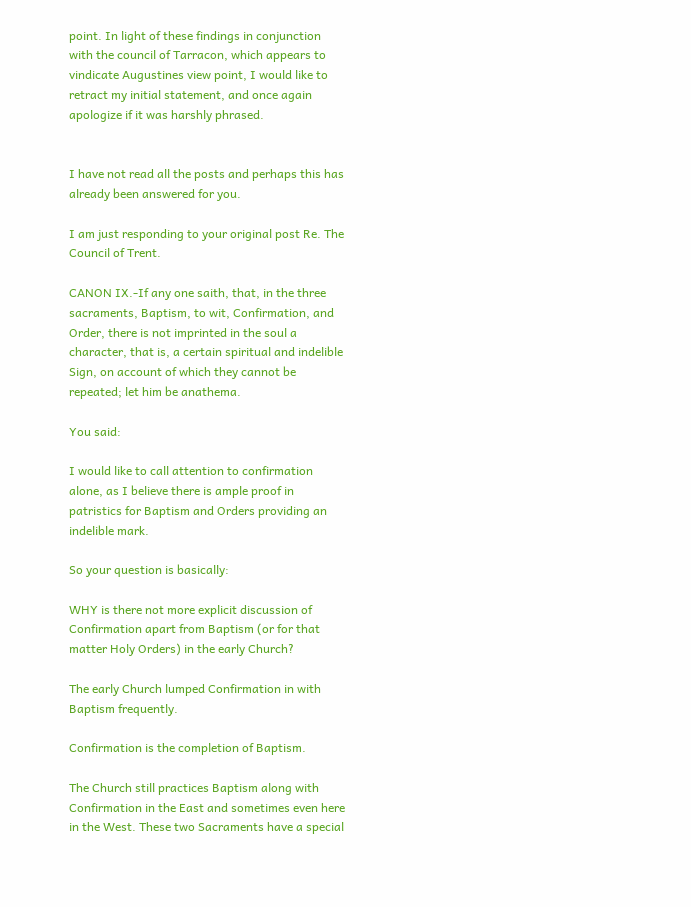point. In light of these findings in conjunction with the council of Tarracon, which appears to vindicate Augustines view point, I would like to retract my initial statement, and once again apologize if it was harshly phrased.


I have not read all the posts and perhaps this has already been answered for you.

I am just responding to your original post Re. The Council of Trent.

CANON IX.-If any one saith, that, in the three sacraments, Baptism, to wit, Confirmation, and Order, there is not imprinted in the soul a character, that is, a certain spiritual and indelible Sign, on account of which they cannot be repeated; let him be anathema.

You said:

I would like to call attention to confirmation alone, as I believe there is ample proof in patristics for Baptism and Orders providing an indelible mark.

So your question is basically:

WHY is there not more explicit discussion of Confirmation apart from Baptism (or for that matter Holy Orders) in the early Church?

The early Church lumped Confirmation in with Baptism frequently.

Confirmation is the completion of Baptism.

The Church still practices Baptism along with Confirmation in the East and sometimes even here in the West. These two Sacraments have a special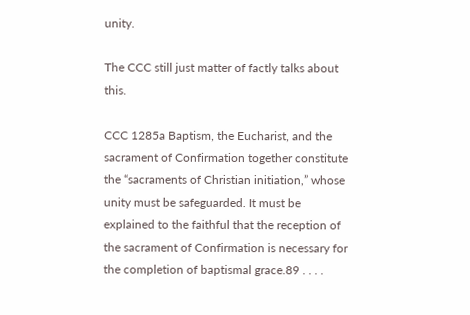unity.

The CCC still just matter of factly talks about this.

CCC 1285a Baptism, the Eucharist, and the sacrament of Confirmation together constitute the “sacraments of Christian initiation,” whose unity must be safeguarded. It must be explained to the faithful that the reception of the sacrament of Confirmation is necessary for the completion of baptismal grace.89 . . . .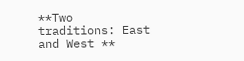**Two traditions: East and West **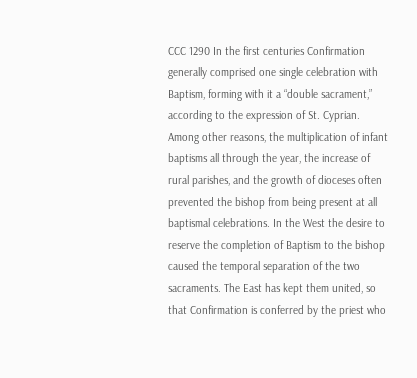CCC 1290 In the first centuries Confirmation generally comprised one single celebration with Baptism, forming with it a “double sacrament,” according to the expression of St. Cyprian. Among other reasons, the multiplication of infant baptisms all through the year, the increase of rural parishes, and the growth of dioceses often prevented the bishop from being present at all baptismal celebrations. In the West the desire to reserve the completion of Baptism to the bishop caused the temporal separation of the two sacraments. The East has kept them united, so that Confirmation is conferred by the priest who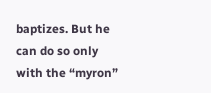baptizes. But he can do so only with the “myron”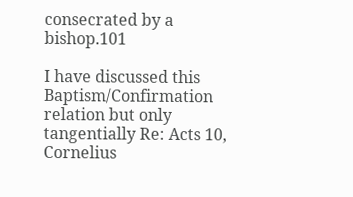consecrated by a bishop.101

I have discussed this Baptism/Confirmation relation but only tangentially Re: Acts 10, Cornelius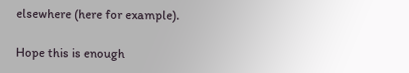elsewhere (here for example).

Hope this is enough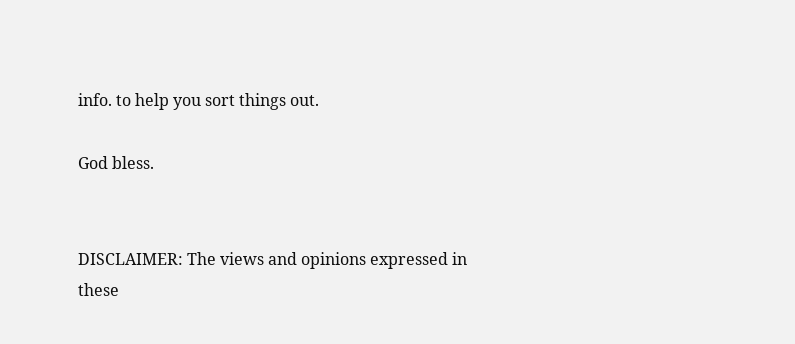info. to help you sort things out.

God bless.


DISCLAIMER: The views and opinions expressed in these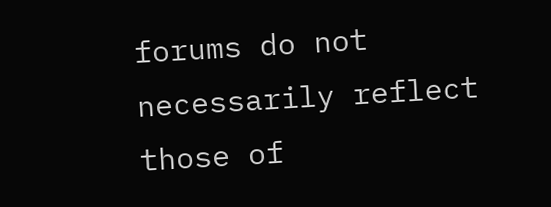forums do not necessarily reflect those of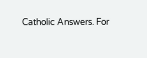Catholic Answers. For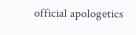official apologetics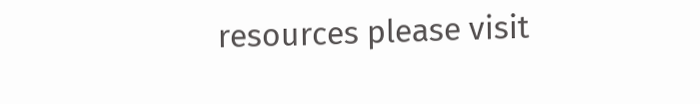resources please visit